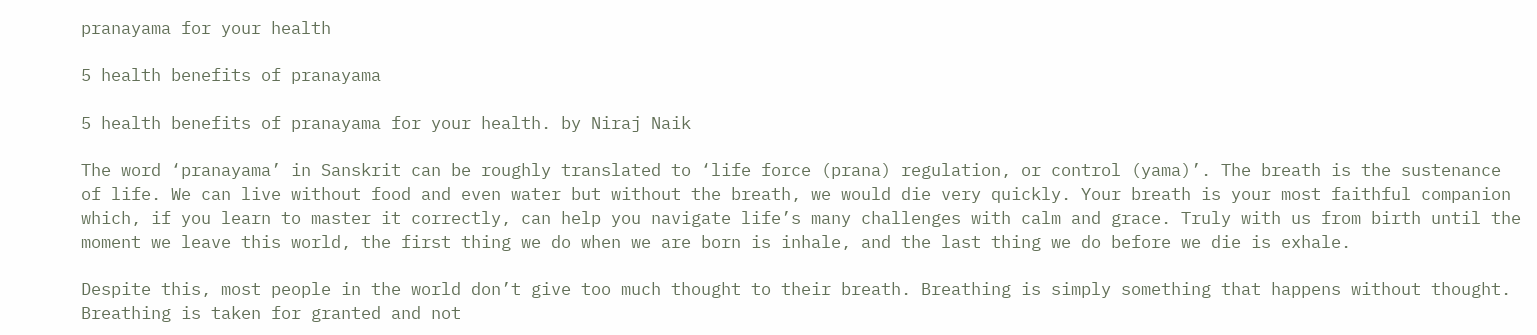pranayama for your health

5 health benefits of pranayama

5 health benefits of pranayama for your health. by Niraj Naik

The word ‘pranayama’ in Sanskrit can be roughly translated to ‘life force (prana) regulation, or control (yama)’. The breath is the sustenance of life. We can live without food and even water but without the breath, we would die very quickly. Your breath is your most faithful companion which, if you learn to master it correctly, can help you navigate life’s many challenges with calm and grace. Truly with us from birth until the moment we leave this world, the first thing we do when we are born is inhale, and the last thing we do before we die is exhale.

Despite this, most people in the world don’t give too much thought to their breath. Breathing is simply something that happens without thought. Breathing is taken for granted and not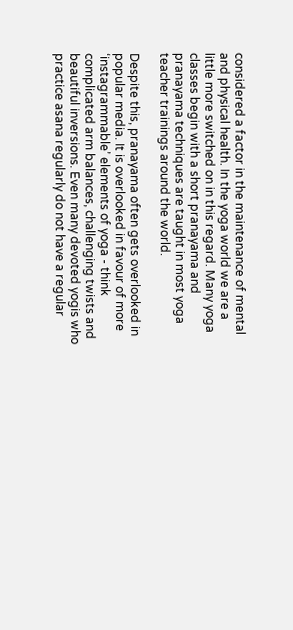considered a factor in the maintenance of mental and physical health. In the yoga world we are a little more switched on in this regard. Many yoga classes begin with a short pranayama and pranayama techniques are taught in most yoga teacher trainings around the world.

Despite this, pranayama often gets overlooked in popular media. It is overlooked in favour of more ‘instagrammable’ elements of yoga - think complicated arm balances, challenging twists and beautiful inversions. Even many devoted yogis who practice asana regularly do not have a regular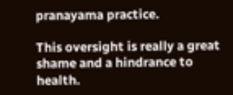pranayama practice.

This oversight is really a great shame and a hindrance to health.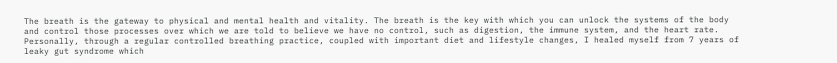The breath is the gateway to physical and mental health and vitality. The breath is the key with which you can unlock the systems of the body and control those processes over which we are told to believe we have no control, such as digestion, the immune system, and the heart rate. Personally, through a regular controlled breathing practice, coupled with important diet and lifestyle changes, I healed myself from 7 years of leaky gut syndrome which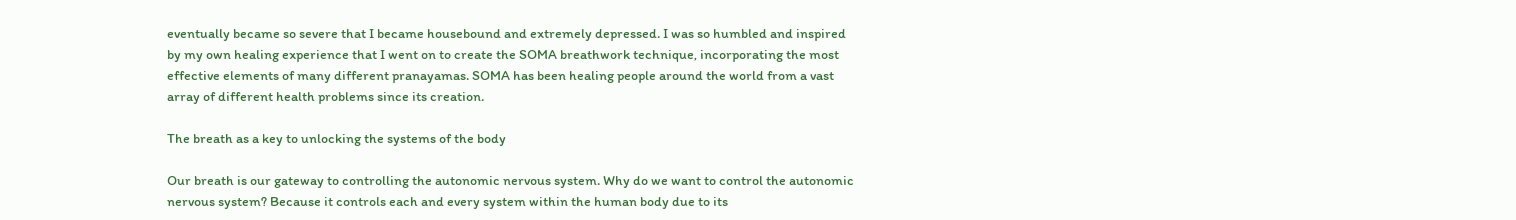eventually became so severe that I became housebound and extremely depressed. I was so humbled and inspired by my own healing experience that I went on to create the SOMA breathwork technique, incorporating the most effective elements of many different pranayamas. SOMA has been healing people around the world from a vast array of different health problems since its creation.

The breath as a key to unlocking the systems of the body

Our breath is our gateway to controlling the autonomic nervous system. Why do we want to control the autonomic nervous system? Because it controls each and every system within the human body due to its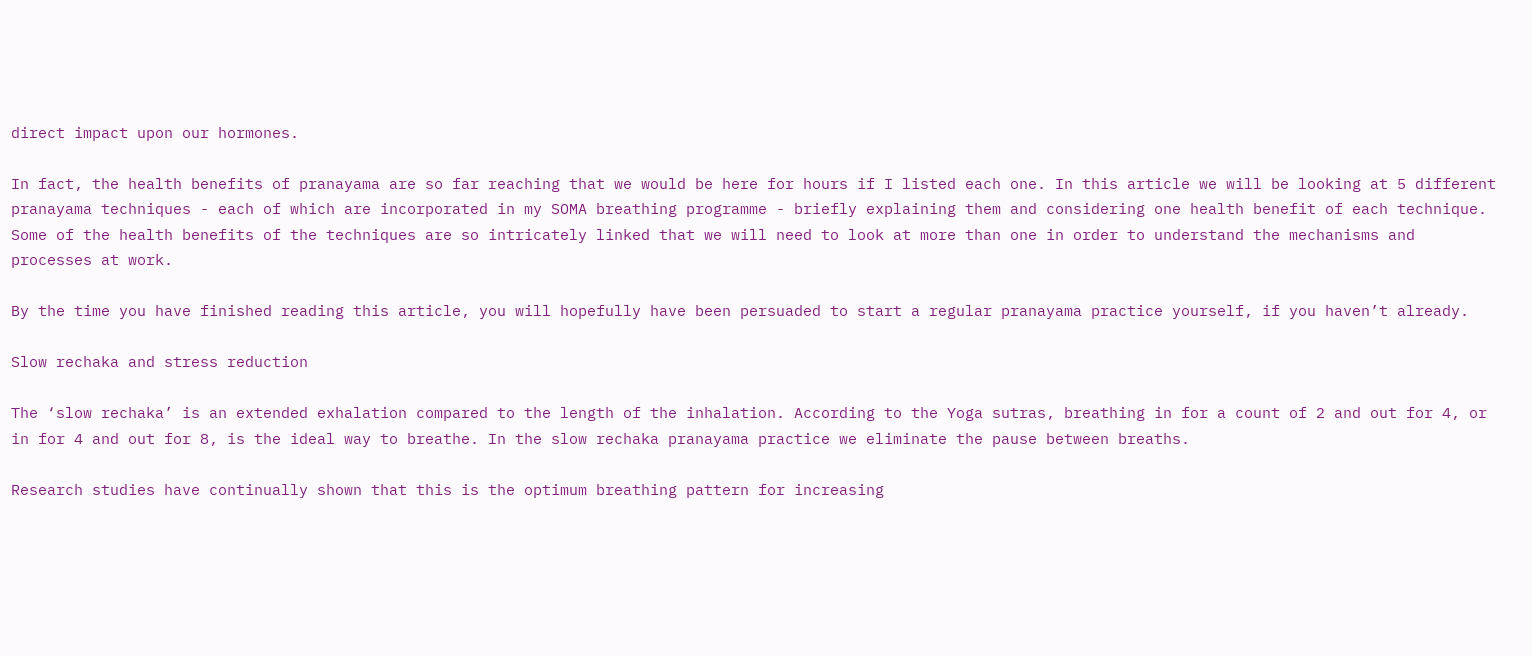direct impact upon our hormones.

In fact, the health benefits of pranayama are so far reaching that we would be here for hours if I listed each one. In this article we will be looking at 5 different pranayama techniques - each of which are incorporated in my SOMA breathing programme - briefly explaining them and considering one health benefit of each technique. Some of the health benefits of the techniques are so intricately linked that we will need to look at more than one in order to understand the mechanisms and processes at work.

By the time you have finished reading this article, you will hopefully have been persuaded to start a regular pranayama practice yourself, if you haven’t already.

Slow rechaka and stress reduction

The ‘slow rechaka’ is an extended exhalation compared to the length of the inhalation. According to the Yoga sutras, breathing in for a count of 2 and out for 4, or in for 4 and out for 8, is the ideal way to breathe. In the slow rechaka pranayama practice we eliminate the pause between breaths.

Research studies have continually shown that this is the optimum breathing pattern for increasing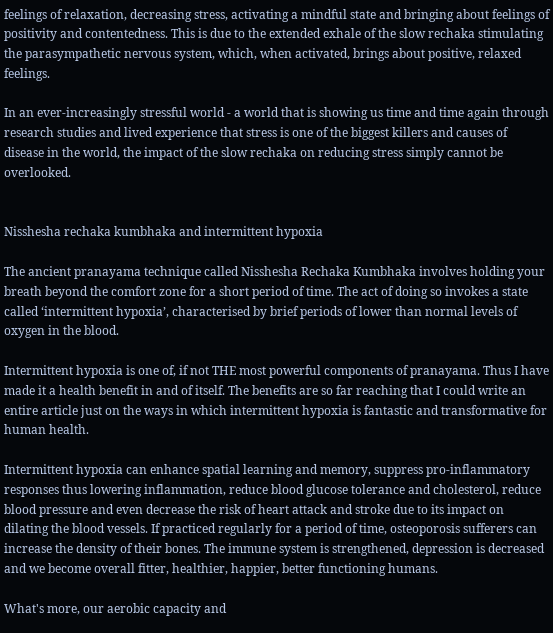feelings of relaxation, decreasing stress, activating a mindful state and bringing about feelings of positivity and contentedness. This is due to the extended exhale of the slow rechaka stimulating the parasympathetic nervous system, which, when activated, brings about positive, relaxed feelings.

In an ever-increasingly stressful world - a world that is showing us time and time again through research studies and lived experience that stress is one of the biggest killers and causes of disease in the world, the impact of the slow rechaka on reducing stress simply cannot be overlooked.


Nisshesha rechaka kumbhaka and intermittent hypoxia

The ancient pranayama technique called Nisshesha Rechaka Kumbhaka involves holding your breath beyond the comfort zone for a short period of time. The act of doing so invokes a state called ‘intermittent hypoxia’, characterised by brief periods of lower than normal levels of oxygen in the blood.

Intermittent hypoxia is one of, if not THE most powerful components of pranayama. Thus I have made it a health benefit in and of itself. The benefits are so far reaching that I could write an entire article just on the ways in which intermittent hypoxia is fantastic and transformative for human health.

Intermittent hypoxia can enhance spatial learning and memory, suppress pro-inflammatory responses thus lowering inflammation, reduce blood glucose tolerance and cholesterol, reduce blood pressure and even decrease the risk of heart attack and stroke due to its impact on dilating the blood vessels. If practiced regularly for a period of time, osteoporosis sufferers can increase the density of their bones. The immune system is strengthened, depression is decreased and we become overall fitter, healthier, happier, better functioning humans.

What's more, our aerobic capacity and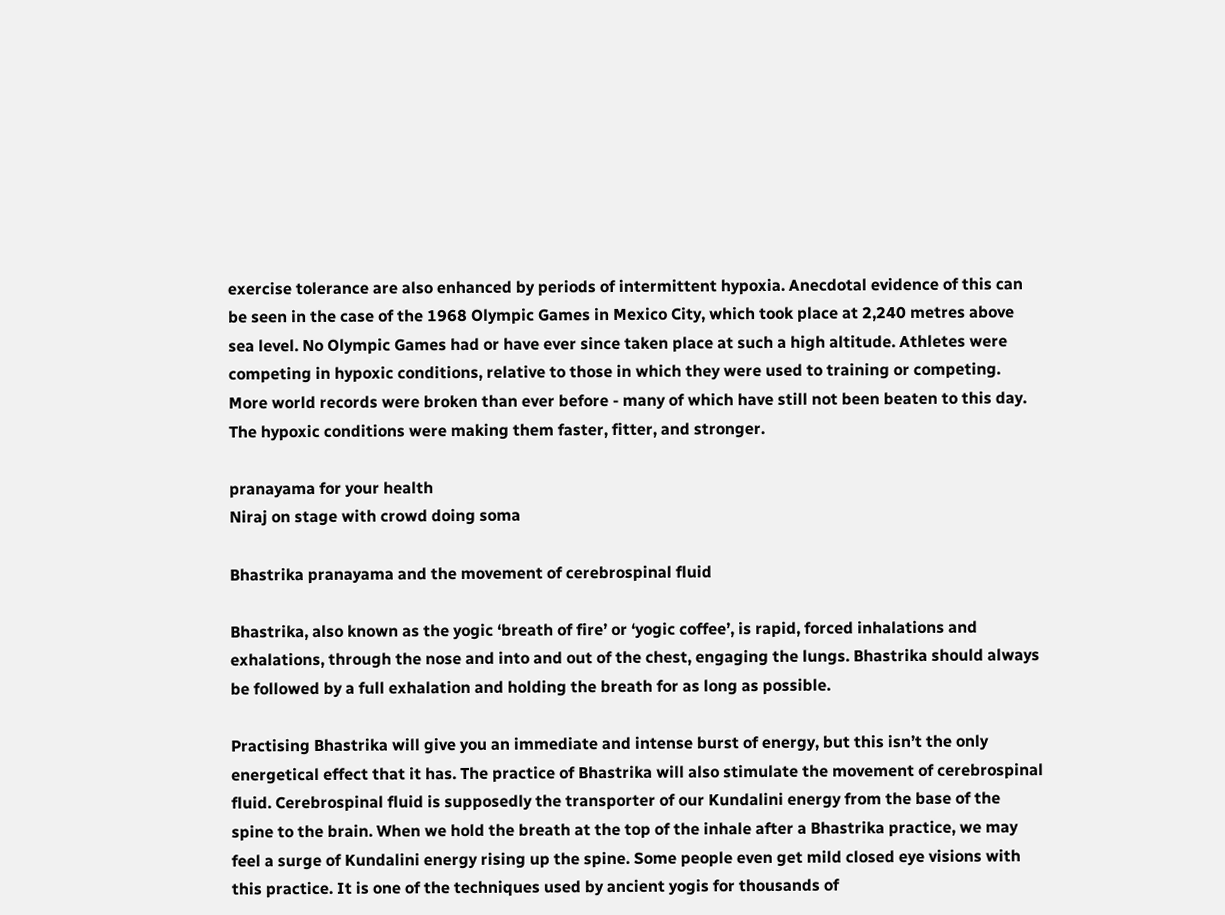exercise tolerance are also enhanced by periods of intermittent hypoxia. Anecdotal evidence of this can be seen in the case of the 1968 Olympic Games in Mexico City, which took place at 2,240 metres above sea level. No Olympic Games had or have ever since taken place at such a high altitude. Athletes were competing in hypoxic conditions, relative to those in which they were used to training or competing. More world records were broken than ever before - many of which have still not been beaten to this day. The hypoxic conditions were making them faster, fitter, and stronger.

pranayama for your health
Niraj on stage with crowd doing soma

Bhastrika pranayama and the movement of cerebrospinal fluid

Bhastrika, also known as the yogic ‘breath of fire’ or ‘yogic coffee’, is rapid, forced inhalations and exhalations, through the nose and into and out of the chest, engaging the lungs. Bhastrika should always be followed by a full exhalation and holding the breath for as long as possible.

Practising Bhastrika will give you an immediate and intense burst of energy, but this isn’t the only energetical effect that it has. The practice of Bhastrika will also stimulate the movement of cerebrospinal fluid. Cerebrospinal fluid is supposedly the transporter of our Kundalini energy from the base of the spine to the brain. When we hold the breath at the top of the inhale after a Bhastrika practice, we may feel a surge of Kundalini energy rising up the spine. Some people even get mild closed eye visions with this practice. It is one of the techniques used by ancient yogis for thousands of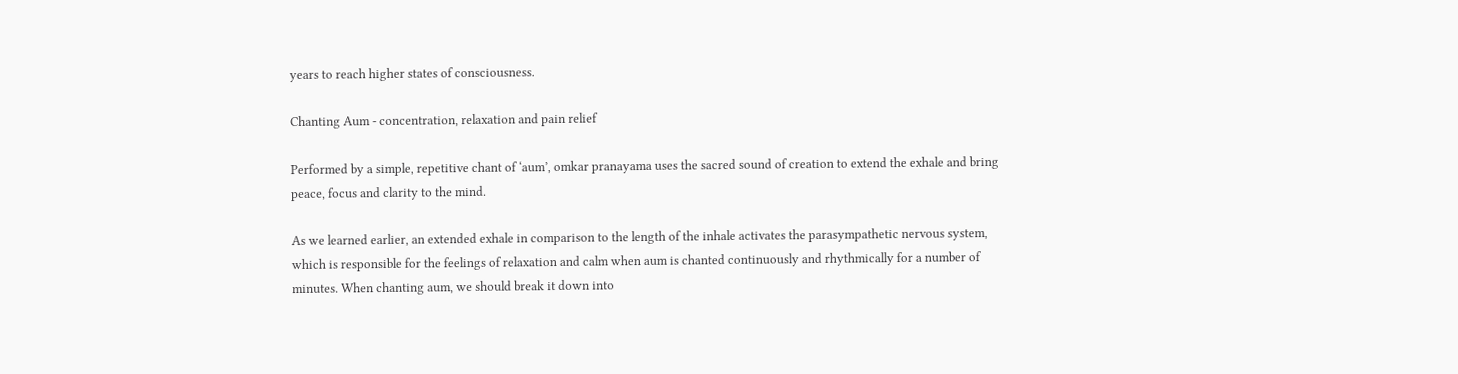years to reach higher states of consciousness.

Chanting Aum - concentration, relaxation and pain relief

Performed by a simple, repetitive chant of ‘aum’, omkar pranayama uses the sacred sound of creation to extend the exhale and bring peace, focus and clarity to the mind.

As we learned earlier, an extended exhale in comparison to the length of the inhale activates the parasympathetic nervous system, which is responsible for the feelings of relaxation and calm when aum is chanted continuously and rhythmically for a number of minutes. When chanting aum, we should break it down into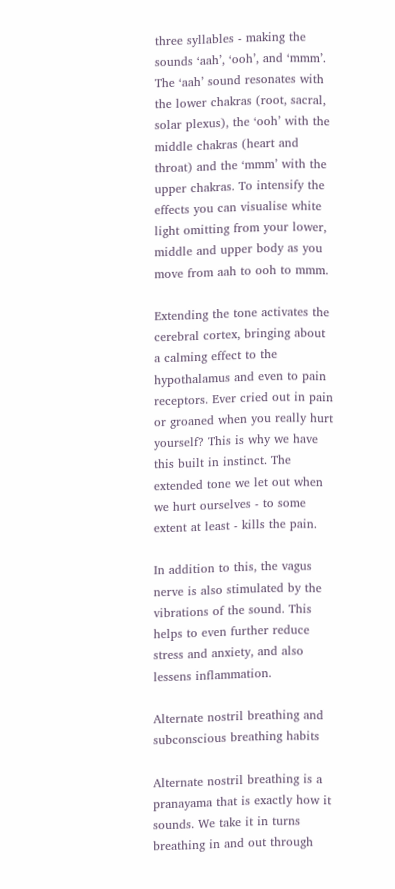three syllables - making the sounds ‘aah’, ‘ooh’, and ‘mmm’. The ‘aah’ sound resonates with the lower chakras (root, sacral, solar plexus), the ‘ooh’ with the middle chakras (heart and throat) and the ‘mmm’ with the upper chakras. To intensify the effects you can visualise white light omitting from your lower, middle and upper body as you move from aah to ooh to mmm.

Extending the tone activates the cerebral cortex, bringing about a calming effect to the hypothalamus and even to pain receptors. Ever cried out in pain or groaned when you really hurt yourself? This is why we have this built in instinct. The extended tone we let out when we hurt ourselves - to some extent at least - kills the pain.

In addition to this, the vagus nerve is also stimulated by the vibrations of the sound. This helps to even further reduce stress and anxiety, and also lessens inflammation.

Alternate nostril breathing and subconscious breathing habits

Alternate nostril breathing is a pranayama that is exactly how it sounds. We take it in turns breathing in and out through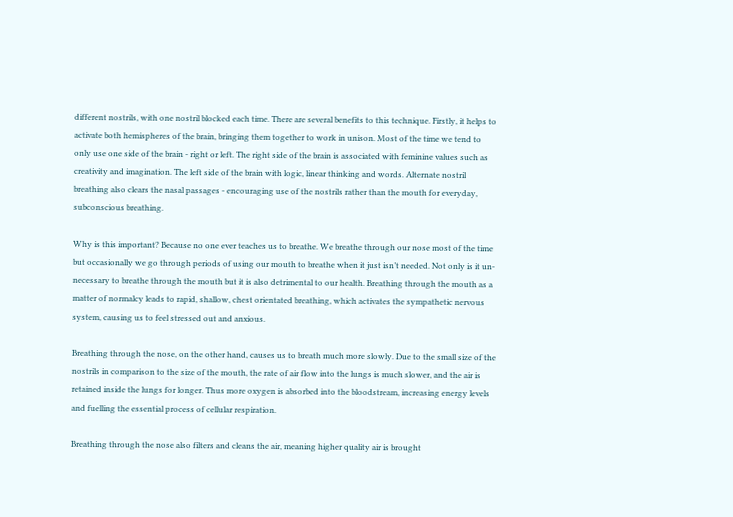different nostrils, with one nostril blocked each time. There are several benefits to this technique. Firstly, it helps to activate both hemispheres of the brain, bringing them together to work in unison. Most of the time we tend to only use one side of the brain - right or left. The right side of the brain is associated with feminine values such as creativity and imagination. The left side of the brain with logic, linear thinking and words. Alternate nostril breathing also clears the nasal passages - encouraging use of the nostrils rather than the mouth for everyday, subconscious breathing.

Why is this important? Because no one ever teaches us to breathe. We breathe through our nose most of the time but occasionally we go through periods of using our mouth to breathe when it just isn’t needed. Not only is it un-necessary to breathe through the mouth but it is also detrimental to our health. Breathing through the mouth as a matter of normalcy leads to rapid, shallow, chest orientated breathing, which activates the sympathetic nervous system, causing us to feel stressed out and anxious.

Breathing through the nose, on the other hand, causes us to breath much more slowly. Due to the small size of the nostrils in comparison to the size of the mouth, the rate of air flow into the lungs is much slower, and the air is retained inside the lungs for longer. Thus more oxygen is absorbed into the bloodstream, increasing energy levels and fuelling the essential process of cellular respiration.

Breathing through the nose also filters and cleans the air, meaning higher quality air is brought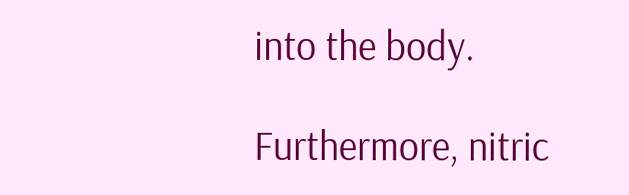into the body.

Furthermore, nitric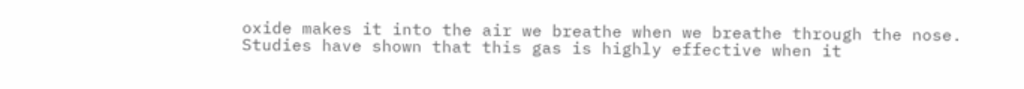oxide makes it into the air we breathe when we breathe through the nose. Studies have shown that this gas is highly effective when it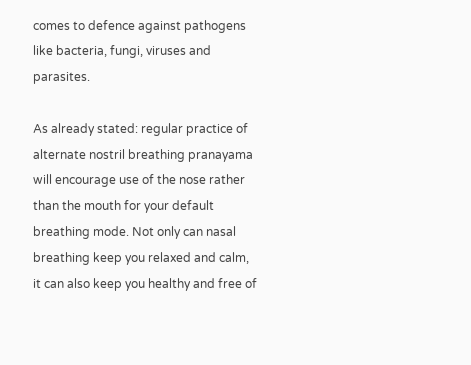comes to defence against pathogens like bacteria, fungi, viruses and parasites.

As already stated: regular practice of alternate nostril breathing pranayama will encourage use of the nose rather than the mouth for your default breathing mode. Not only can nasal breathing keep you relaxed and calm, it can also keep you healthy and free of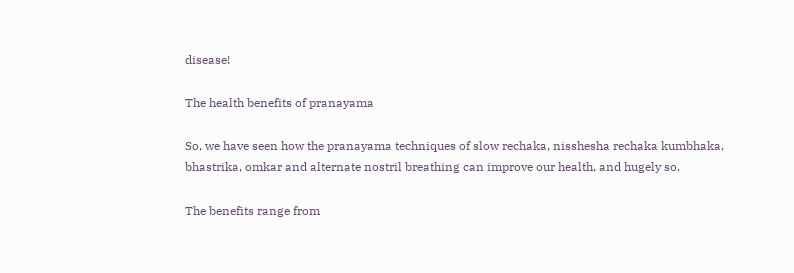disease!

The health benefits of pranayama

So, we have seen how the pranayama techniques of slow rechaka, nisshesha rechaka kumbhaka, bhastrika, omkar and alternate nostril breathing can improve our health, and hugely so.

The benefits range from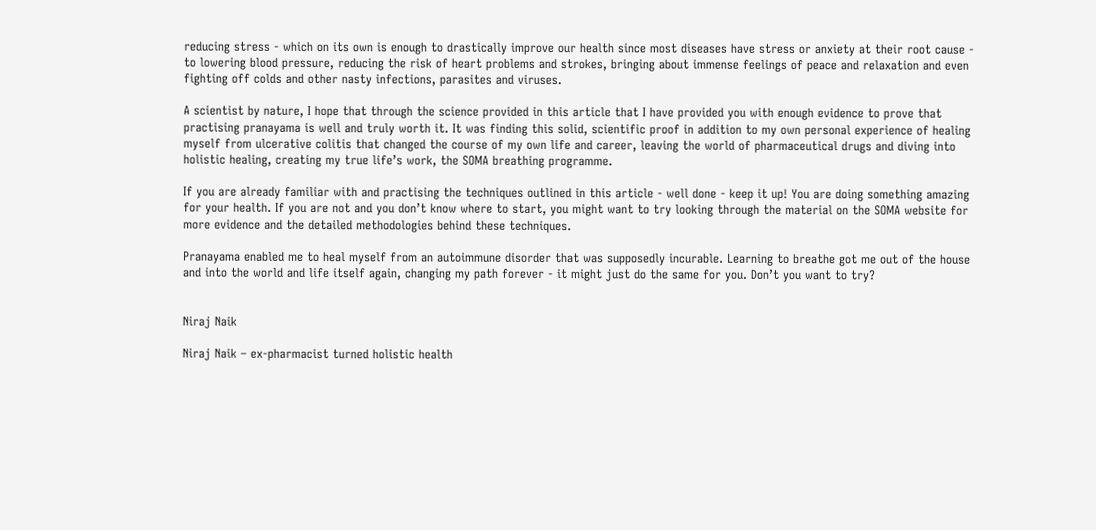reducing stress - which on its own is enough to drastically improve our health since most diseases have stress or anxiety at their root cause - to lowering blood pressure, reducing the risk of heart problems and strokes, bringing about immense feelings of peace and relaxation and even fighting off colds and other nasty infections, parasites and viruses.

A scientist by nature, I hope that through the science provided in this article that I have provided you with enough evidence to prove that practising pranayama is well and truly worth it. It was finding this solid, scientific proof in addition to my own personal experience of healing myself from ulcerative colitis that changed the course of my own life and career, leaving the world of pharmaceutical drugs and diving into holistic healing, creating my true life’s work, the SOMA breathing programme.

If you are already familiar with and practising the techniques outlined in this article - well done - keep it up! You are doing something amazing for your health. If you are not and you don’t know where to start, you might want to try looking through the material on the SOMA website for more evidence and the detailed methodologies behind these techniques.

Pranayama enabled me to heal myself from an autoimmune disorder that was supposedly incurable. Learning to breathe got me out of the house and into the world and life itself again, changing my path forever - it might just do the same for you. Don’t you want to try?


Niraj Naik

Niraj Naik – ex-pharmacist turned holistic health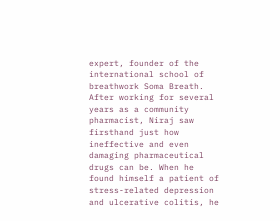expert, founder of the international school of breathwork Soma Breath. After working for several years as a community pharmacist, Niraj saw firsthand just how ineffective and even damaging pharmaceutical drugs can be. When he found himself a patient of stress-related depression and ulcerative colitis, he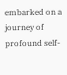embarked on a journey of profound self-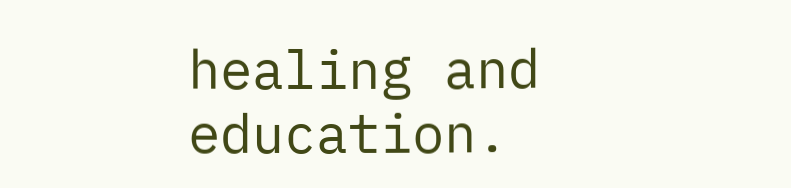healing and education.